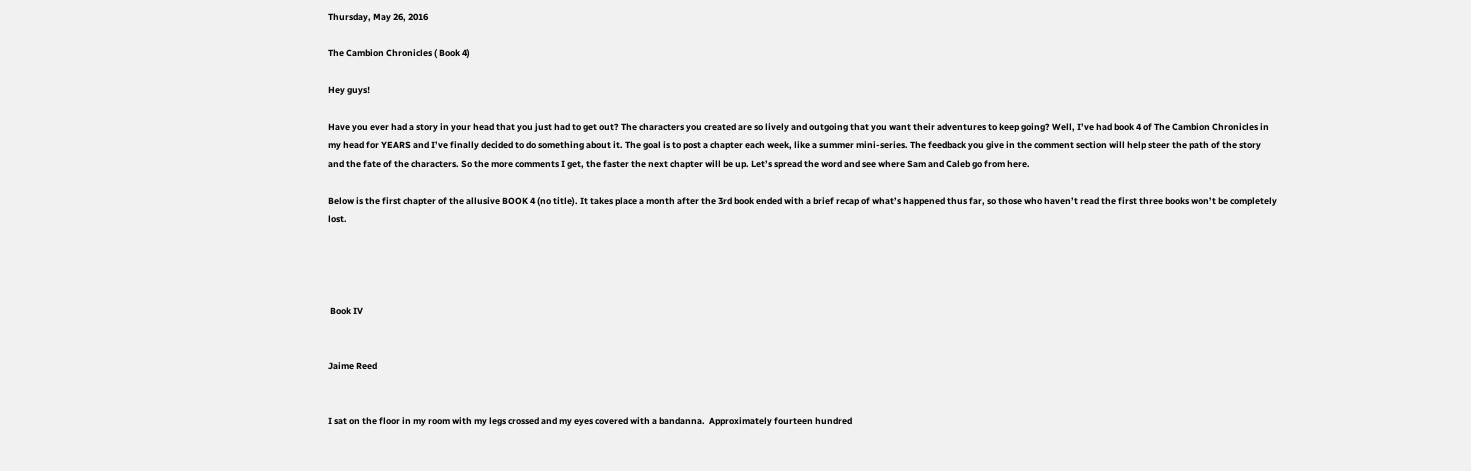Thursday, May 26, 2016

The Cambion Chronicles ( Book 4)

Hey guys!

Have you ever had a story in your head that you just had to get out? The characters you created are so lively and outgoing that you want their adventures to keep going? Well, I’ve had book 4 of The Cambion Chronicles in my head for YEARS and I’ve finally decided to do something about it. The goal is to post a chapter each week, like a summer mini-series. The feedback you give in the comment section will help steer the path of the story and the fate of the characters. So the more comments I get, the faster the next chapter will be up. Let’s spread the word and see where Sam and Caleb go from here.

Below is the first chapter of the allusive BOOK 4 (no title). It takes place a month after the 3rd book ended with a brief recap of what’s happened thus far, so those who haven’t read the first three books won’t be completely lost.




 Book IV


Jaime Reed


I sat on the floor in my room with my legs crossed and my eyes covered with a bandanna.  Approximately fourteen hundred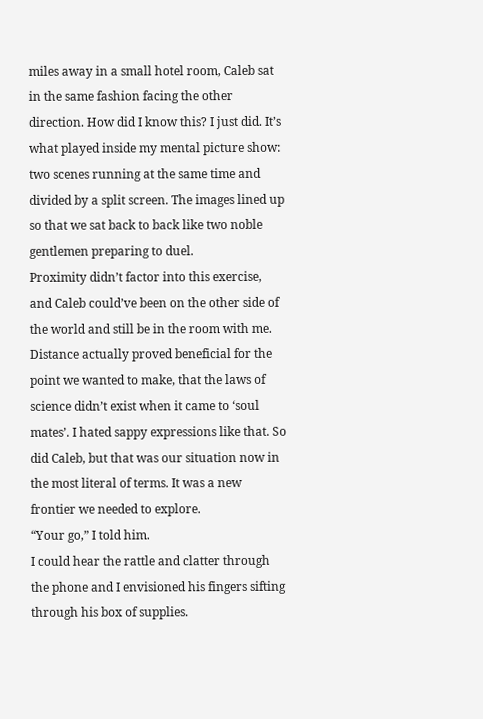miles away in a small hotel room, Caleb sat in the same fashion facing the other direction. How did I know this? I just did. It’s what played inside my mental picture show: two scenes running at the same time and divided by a split screen. The images lined up so that we sat back to back like two noble gentlemen preparing to duel.
Proximity didn’t factor into this exercise, and Caleb could’ve been on the other side of the world and still be in the room with me. Distance actually proved beneficial for the point we wanted to make, that the laws of science didn’t exist when it came to ‘soul mates’. I hated sappy expressions like that. So did Caleb, but that was our situation now in the most literal of terms. It was a new frontier we needed to explore.
“Your go,” I told him.
I could hear the rattle and clatter through the phone and I envisioned his fingers sifting through his box of supplies.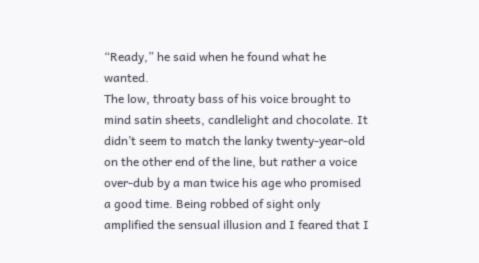“Ready,” he said when he found what he wanted.
The low, throaty bass of his voice brought to mind satin sheets, candlelight and chocolate. It didn’t seem to match the lanky twenty-year-old on the other end of the line, but rather a voice over-dub by a man twice his age who promised a good time. Being robbed of sight only amplified the sensual illusion and I feared that I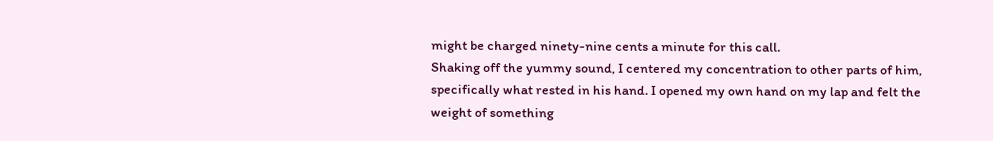might be charged ninety-nine cents a minute for this call.
Shaking off the yummy sound, I centered my concentration to other parts of him, specifically what rested in his hand. I opened my own hand on my lap and felt the weight of something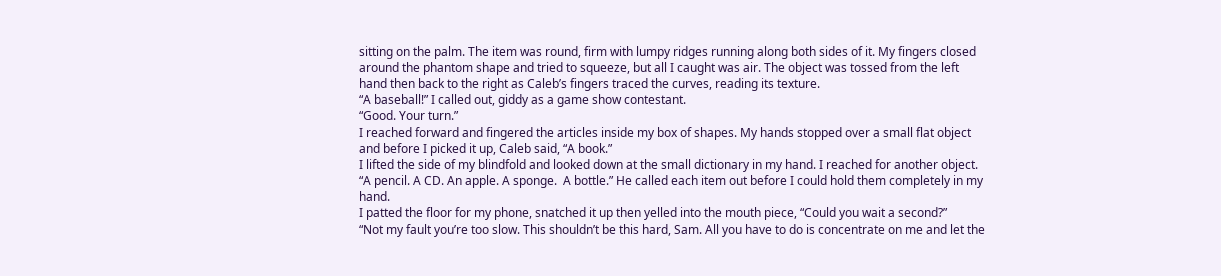sitting on the palm. The item was round, firm with lumpy ridges running along both sides of it. My fingers closed around the phantom shape and tried to squeeze, but all I caught was air. The object was tossed from the left hand then back to the right as Caleb’s fingers traced the curves, reading its texture.
“A baseball!” I called out, giddy as a game show contestant.
“Good. Your turn.”
I reached forward and fingered the articles inside my box of shapes. My hands stopped over a small flat object and before I picked it up, Caleb said, “A book.”
I lifted the side of my blindfold and looked down at the small dictionary in my hand. I reached for another object.
“A pencil. A CD. An apple. A sponge.  A bottle.” He called each item out before I could hold them completely in my hand.
I patted the floor for my phone, snatched it up then yelled into the mouth piece, “Could you wait a second?”
“Not my fault you’re too slow. This shouldn’t be this hard, Sam. All you have to do is concentrate on me and let the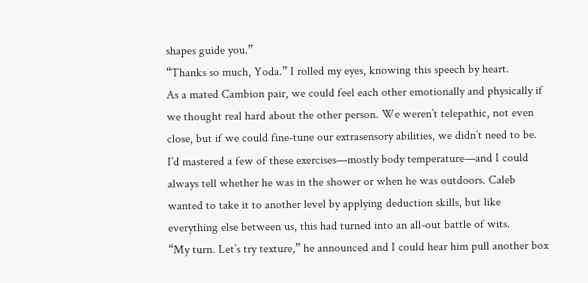shapes guide you.”
“Thanks so much, Yoda.” I rolled my eyes, knowing this speech by heart.
As a mated Cambion pair, we could feel each other emotionally and physically if we thought real hard about the other person. We weren’t telepathic, not even close, but if we could fine-tune our extrasensory abilities, we didn’t need to be.
I’d mastered a few of these exercises—mostly body temperature—and I could always tell whether he was in the shower or when he was outdoors. Caleb wanted to take it to another level by applying deduction skills, but like everything else between us, this had turned into an all-out battle of wits.
“My turn. Let’s try texture,” he announced and I could hear him pull another box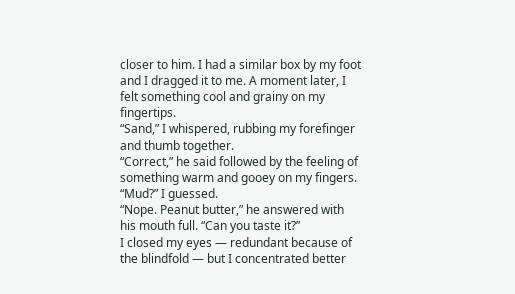closer to him. I had a similar box by my foot and I dragged it to me. A moment later, I felt something cool and grainy on my fingertips.
“Sand,” I whispered, rubbing my forefinger and thumb together.
“Correct,” he said followed by the feeling of something warm and gooey on my fingers.
“Mud?” I guessed.
“Nope. Peanut butter,” he answered with his mouth full. “Can you taste it?”
I closed my eyes — redundant because of the blindfold — but I concentrated better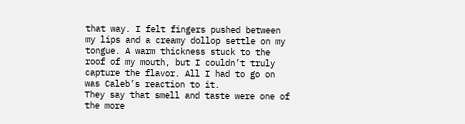that way. I felt fingers pushed between my lips and a creamy dollop settle on my tongue. A warm thickness stuck to the roof of my mouth, but I couldn’t truly capture the flavor. All I had to go on was Caleb’s reaction to it.
They say that smell and taste were one of the more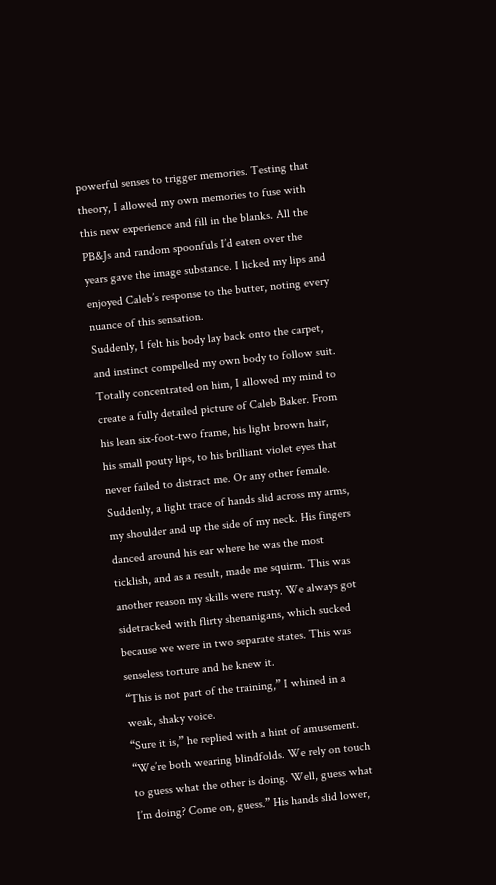powerful senses to trigger memories. Testing that theory, I allowed my own memories to fuse with this new experience and fill in the blanks. All the PB&Js and random spoonfuls I’d eaten over the years gave the image substance. I licked my lips and enjoyed Caleb’s response to the butter, noting every nuance of this sensation.
Suddenly, I felt his body lay back onto the carpet, and instinct compelled my own body to follow suit. Totally concentrated on him, I allowed my mind to create a fully detailed picture of Caleb Baker. From his lean six-foot-two frame, his light brown hair, his small pouty lips, to his brilliant violet eyes that never failed to distract me. Or any other female.
Suddenly, a light trace of hands slid across my arms, my shoulder and up the side of my neck. His fingers danced around his ear where he was the most ticklish, and as a result, made me squirm. This was another reason my skills were rusty. We always got sidetracked with flirty shenanigans, which sucked because we were in two separate states. This was senseless torture and he knew it.
“This is not part of the training,” I whined in a weak, shaky voice.
“Sure it is,” he replied with a hint of amusement. “We’re both wearing blindfolds. We rely on touch to guess what the other is doing. Well, guess what I’m doing? Come on, guess.” His hands slid lower,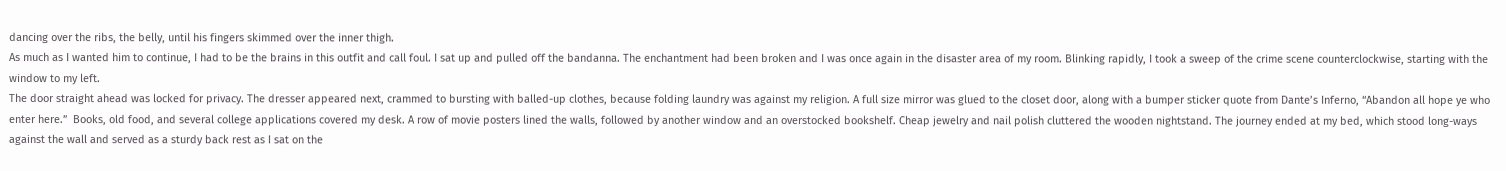dancing over the ribs, the belly, until his fingers skimmed over the inner thigh.
As much as I wanted him to continue, I had to be the brains in this outfit and call foul. I sat up and pulled off the bandanna. The enchantment had been broken and I was once again in the disaster area of my room. Blinking rapidly, I took a sweep of the crime scene counterclockwise, starting with the window to my left.
The door straight ahead was locked for privacy. The dresser appeared next, crammed to bursting with balled-up clothes, because folding laundry was against my religion. A full size mirror was glued to the closet door, along with a bumper sticker quote from Dante’s Inferno, “Abandon all hope ye who enter here.”  Books, old food, and several college applications covered my desk. A row of movie posters lined the walls, followed by another window and an overstocked bookshelf. Cheap jewelry and nail polish cluttered the wooden nightstand. The journey ended at my bed, which stood long-ways against the wall and served as a sturdy back rest as I sat on the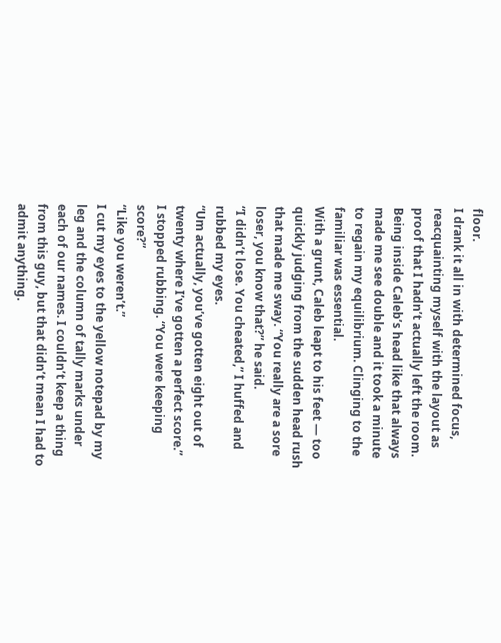floor.
I drank it all in with determined focus, reacquainting myself with the layout as proof that I hadn’t actually left the room. Being inside Caleb’s head like that always made me see double and it took a minute to regain my equilibrium. Clinging to the familiar was essential.
With a grunt, Caleb leapt to his feet — too quickly judging from the sudden head rush that made me sway. “You really are a sore loser, you know that?” he said.
“I didn’t lose. You cheated,” I huffed and rubbed my eyes.
“Um actually, you’ve gotten eight out of twenty where I’ve gotten a perfect score.”
I stopped rubbing. “You were keeping score?”
“Like you weren’t.”
I cut my eyes to the yellow notepad by my leg and the column of tally marks under each of our names. I couldn’t keep a thing from this guy, but that didn’t mean I had to admit anything.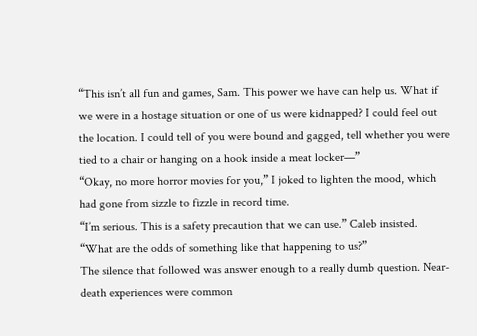“This isn’t all fun and games, Sam. This power we have can help us. What if we were in a hostage situation or one of us were kidnapped? I could feel out the location. I could tell of you were bound and gagged, tell whether you were tied to a chair or hanging on a hook inside a meat locker—”
“Okay, no more horror movies for you,” I joked to lighten the mood, which had gone from sizzle to fizzle in record time.
“I’m serious. This is a safety precaution that we can use.” Caleb insisted.
“What are the odds of something like that happening to us?”
The silence that followed was answer enough to a really dumb question. Near-death experiences were common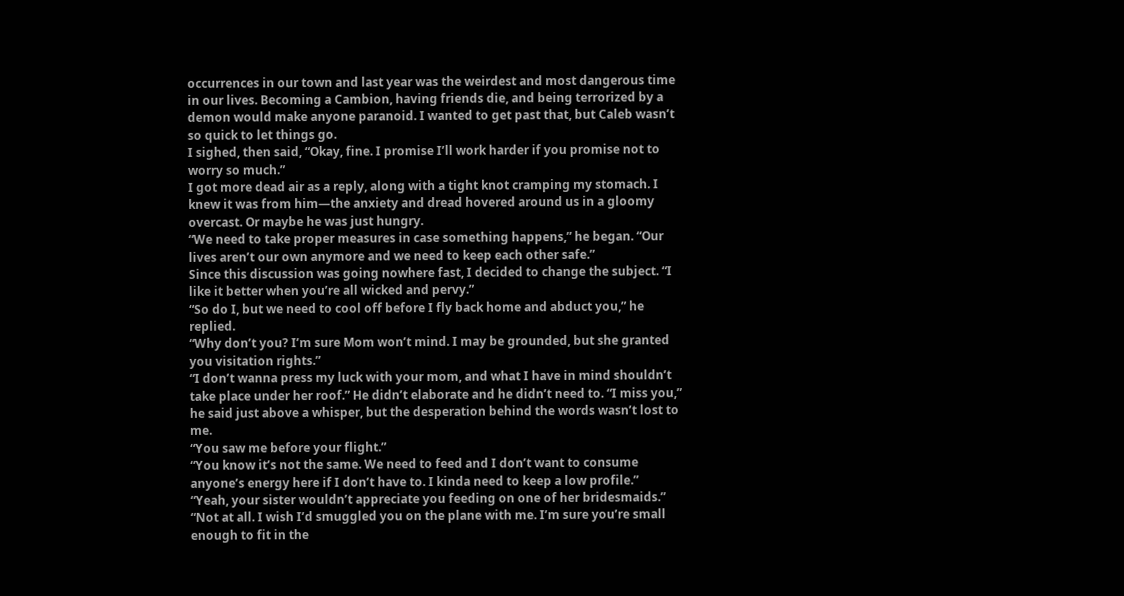occurrences in our town and last year was the weirdest and most dangerous time in our lives. Becoming a Cambion, having friends die, and being terrorized by a demon would make anyone paranoid. I wanted to get past that, but Caleb wasn’t so quick to let things go.
I sighed, then said, “Okay, fine. I promise I’ll work harder if you promise not to worry so much.”
I got more dead air as a reply, along with a tight knot cramping my stomach. I knew it was from him—the anxiety and dread hovered around us in a gloomy overcast. Or maybe he was just hungry.
“We need to take proper measures in case something happens,” he began. “Our lives aren’t our own anymore and we need to keep each other safe.”
Since this discussion was going nowhere fast, I decided to change the subject. “I like it better when you’re all wicked and pervy.”
“So do I, but we need to cool off before I fly back home and abduct you,” he replied.
“Why don’t you? I’m sure Mom won’t mind. I may be grounded, but she granted you visitation rights.”
“I don’t wanna press my luck with your mom, and what I have in mind shouldn’t take place under her roof.” He didn’t elaborate and he didn’t need to. “I miss you,” he said just above a whisper, but the desperation behind the words wasn’t lost to me.
“You saw me before your flight.”
“You know it’s not the same. We need to feed and I don’t want to consume anyone’s energy here if I don’t have to. I kinda need to keep a low profile.”
“Yeah, your sister wouldn’t appreciate you feeding on one of her bridesmaids.”
“Not at all. I wish I’d smuggled you on the plane with me. I’m sure you’re small enough to fit in the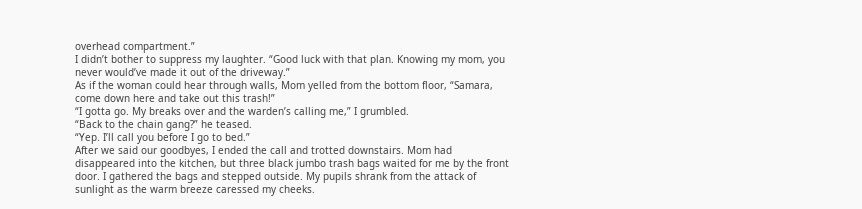overhead compartment.”
I didn’t bother to suppress my laughter. “Good luck with that plan. Knowing my mom, you never would’ve made it out of the driveway.”
As if the woman could hear through walls, Mom yelled from the bottom floor, “Samara, come down here and take out this trash!”
“I gotta go. My breaks over and the warden’s calling me,” I grumbled.
“Back to the chain gang?” he teased.
“Yep. I’ll call you before I go to bed.”
After we said our goodbyes, I ended the call and trotted downstairs. Mom had disappeared into the kitchen, but three black jumbo trash bags waited for me by the front door. I gathered the bags and stepped outside. My pupils shrank from the attack of sunlight as the warm breeze caressed my cheeks.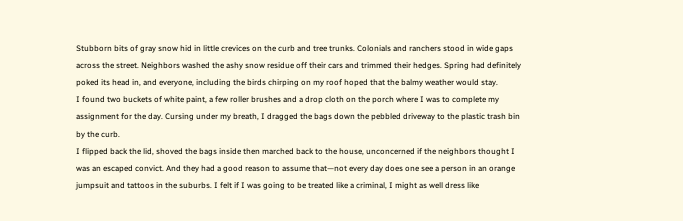Stubborn bits of gray snow hid in little crevices on the curb and tree trunks. Colonials and ranchers stood in wide gaps across the street. Neighbors washed the ashy snow residue off their cars and trimmed their hedges. Spring had definitely poked its head in, and everyone, including the birds chirping on my roof hoped that the balmy weather would stay.
I found two buckets of white paint, a few roller brushes and a drop cloth on the porch where I was to complete my assignment for the day. Cursing under my breath, I dragged the bags down the pebbled driveway to the plastic trash bin by the curb.
I flipped back the lid, shoved the bags inside then marched back to the house, unconcerned if the neighbors thought I was an escaped convict. And they had a good reason to assume that—not every day does one see a person in an orange jumpsuit and tattoos in the suburbs. I felt if I was going to be treated like a criminal, I might as well dress like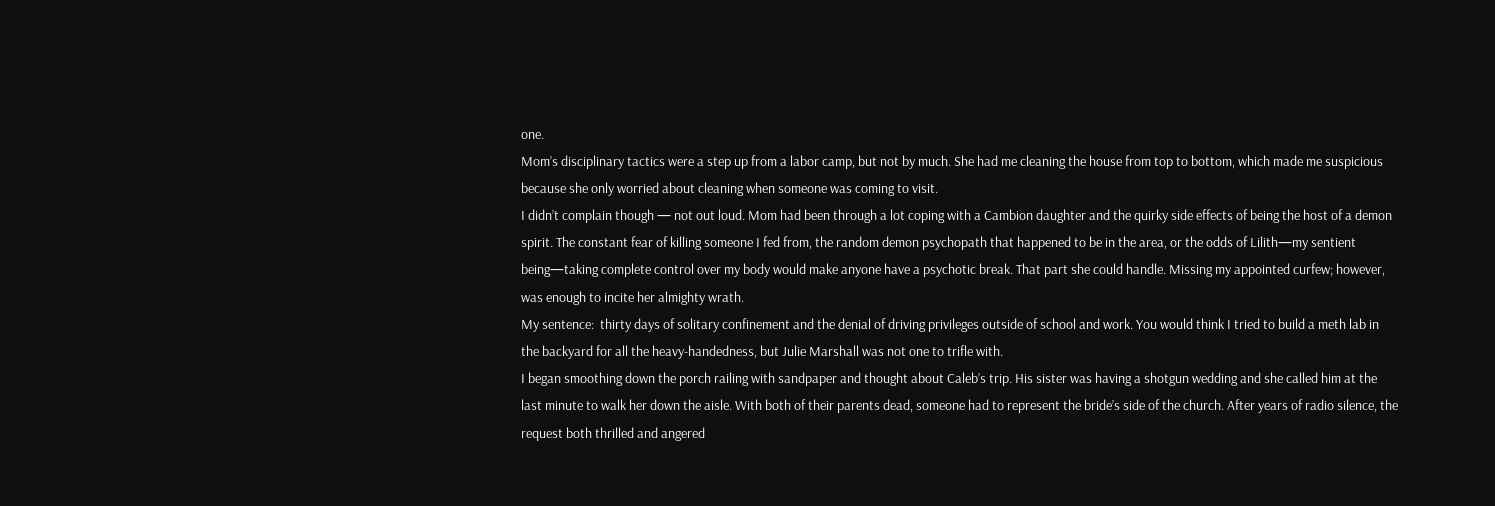one.
Mom’s disciplinary tactics were a step up from a labor camp, but not by much. She had me cleaning the house from top to bottom, which made me suspicious because she only worried about cleaning when someone was coming to visit.
I didn’t complain though — not out loud. Mom had been through a lot coping with a Cambion daughter and the quirky side effects of being the host of a demon spirit. The constant fear of killing someone I fed from, the random demon psychopath that happened to be in the area, or the odds of Lilith—my sentient being—taking complete control over my body would make anyone have a psychotic break. That part she could handle. Missing my appointed curfew; however, was enough to incite her almighty wrath.
My sentence:  thirty days of solitary confinement and the denial of driving privileges outside of school and work. You would think I tried to build a meth lab in the backyard for all the heavy-handedness, but Julie Marshall was not one to trifle with.
I began smoothing down the porch railing with sandpaper and thought about Caleb’s trip. His sister was having a shotgun wedding and she called him at the last minute to walk her down the aisle. With both of their parents dead, someone had to represent the bride’s side of the church. After years of radio silence, the request both thrilled and angered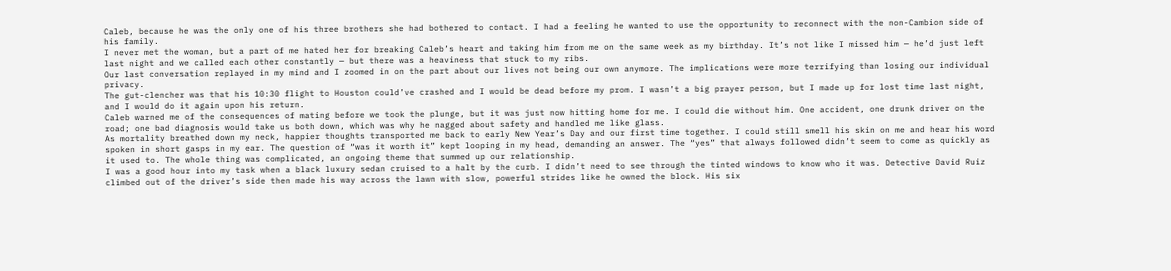Caleb, because he was the only one of his three brothers she had bothered to contact. I had a feeling he wanted to use the opportunity to reconnect with the non-Cambion side of his family.
I never met the woman, but a part of me hated her for breaking Caleb’s heart and taking him from me on the same week as my birthday. It’s not like I missed him — he’d just left last night and we called each other constantly — but there was a heaviness that stuck to my ribs.
Our last conversation replayed in my mind and I zoomed in on the part about our lives not being our own anymore. The implications were more terrifying than losing our individual privacy.
The gut-clencher was that his 10:30 flight to Houston could’ve crashed and I would be dead before my prom. I wasn’t a big prayer person, but I made up for lost time last night, and I would do it again upon his return.
Caleb warned me of the consequences of mating before we took the plunge, but it was just now hitting home for me. I could die without him. One accident, one drunk driver on the road; one bad diagnosis would take us both down, which was why he nagged about safety and handled me like glass.
As mortality breathed down my neck, happier thoughts transported me back to early New Year’s Day and our first time together. I could still smell his skin on me and hear his word spoken in short gasps in my ear. The question of “was it worth it” kept looping in my head, demanding an answer. The “yes” that always followed didn’t seem to come as quickly as it used to. The whole thing was complicated, an ongoing theme that summed up our relationship.
I was a good hour into my task when a black luxury sedan cruised to a halt by the curb. I didn’t need to see through the tinted windows to know who it was. Detective David Ruiz climbed out of the driver’s side then made his way across the lawn with slow, powerful strides like he owned the block. His six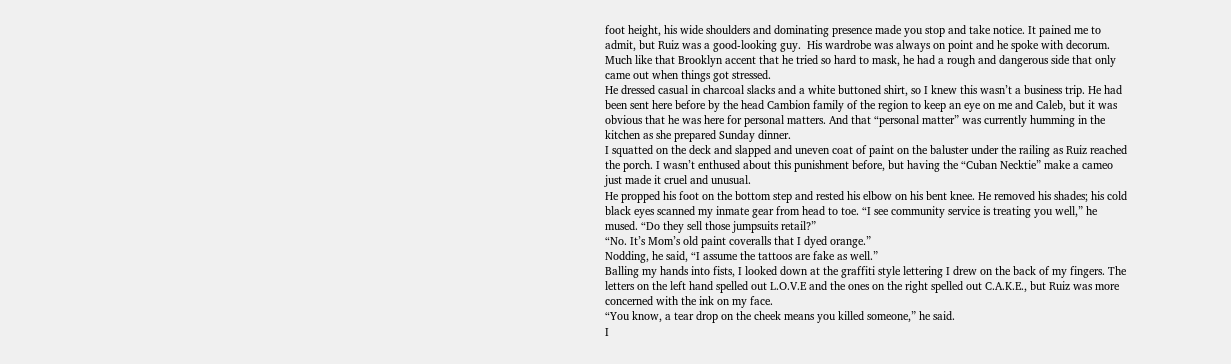foot height, his wide shoulders and dominating presence made you stop and take notice. It pained me to admit, but Ruiz was a good-looking guy.  His wardrobe was always on point and he spoke with decorum. Much like that Brooklyn accent that he tried so hard to mask, he had a rough and dangerous side that only came out when things got stressed.
He dressed casual in charcoal slacks and a white buttoned shirt, so I knew this wasn’t a business trip. He had been sent here before by the head Cambion family of the region to keep an eye on me and Caleb, but it was obvious that he was here for personal matters. And that “personal matter” was currently humming in the kitchen as she prepared Sunday dinner.
I squatted on the deck and slapped and uneven coat of paint on the baluster under the railing as Ruiz reached the porch. I wasn’t enthused about this punishment before, but having the “Cuban Necktie” make a cameo just made it cruel and unusual.
He propped his foot on the bottom step and rested his elbow on his bent knee. He removed his shades; his cold black eyes scanned my inmate gear from head to toe. “I see community service is treating you well,” he mused. “Do they sell those jumpsuits retail?”
“No. It’s Mom’s old paint coveralls that I dyed orange.”
Nodding, he said, “I assume the tattoos are fake as well.”
Balling my hands into fists, I looked down at the graffiti style lettering I drew on the back of my fingers. The letters on the left hand spelled out L.O.V.E and the ones on the right spelled out C.A.K.E., but Ruiz was more concerned with the ink on my face.
“You know, a tear drop on the cheek means you killed someone,” he said.
I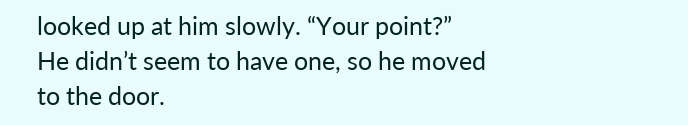looked up at him slowly. “Your point?”
He didn’t seem to have one, so he moved to the door.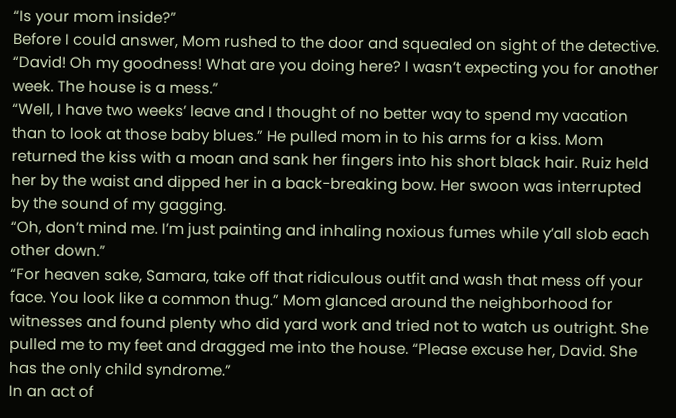“Is your mom inside?”
Before I could answer, Mom rushed to the door and squealed on sight of the detective. “David! Oh my goodness! What are you doing here? I wasn’t expecting you for another week. The house is a mess.”
“Well, I have two weeks’ leave and I thought of no better way to spend my vacation than to look at those baby blues.” He pulled mom in to his arms for a kiss. Mom returned the kiss with a moan and sank her fingers into his short black hair. Ruiz held her by the waist and dipped her in a back-breaking bow. Her swoon was interrupted by the sound of my gagging.
“Oh, don’t mind me. I’m just painting and inhaling noxious fumes while y’all slob each other down.”
“For heaven sake, Samara, take off that ridiculous outfit and wash that mess off your face. You look like a common thug.” Mom glanced around the neighborhood for witnesses and found plenty who did yard work and tried not to watch us outright. She pulled me to my feet and dragged me into the house. “Please excuse her, David. She has the only child syndrome.”
In an act of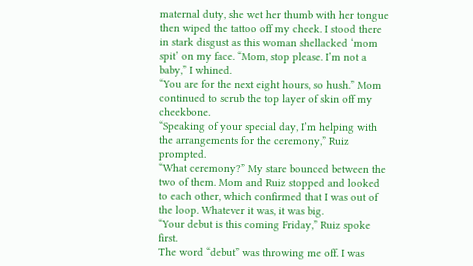maternal duty, she wet her thumb with her tongue then wiped the tattoo off my cheek. I stood there in stark disgust as this woman shellacked ‘mom spit’ on my face. “Mom, stop please. I’m not a baby,” I whined.
“You are for the next eight hours, so hush.” Mom continued to scrub the top layer of skin off my cheekbone.
“Speaking of your special day, I’m helping with the arrangements for the ceremony,” Ruiz prompted.
“What ceremony?” My stare bounced between the two of them. Mom and Ruiz stopped and looked to each other, which confirmed that I was out of the loop. Whatever it was, it was big.
“Your debut is this coming Friday,” Ruiz spoke first.
The word “debut” was throwing me off. I was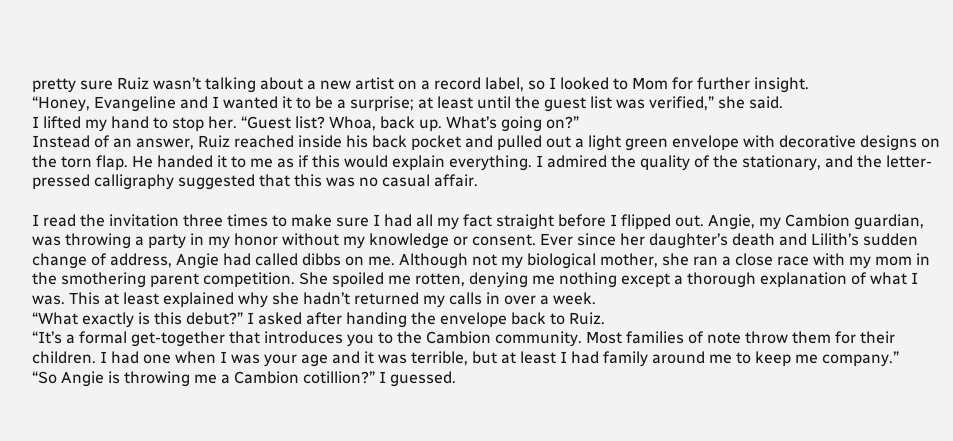pretty sure Ruiz wasn’t talking about a new artist on a record label, so I looked to Mom for further insight.
“Honey, Evangeline and I wanted it to be a surprise; at least until the guest list was verified,” she said.
I lifted my hand to stop her. “Guest list? Whoa, back up. What’s going on?”
Instead of an answer, Ruiz reached inside his back pocket and pulled out a light green envelope with decorative designs on the torn flap. He handed it to me as if this would explain everything. I admired the quality of the stationary, and the letter-pressed calligraphy suggested that this was no casual affair.

I read the invitation three times to make sure I had all my fact straight before I flipped out. Angie, my Cambion guardian, was throwing a party in my honor without my knowledge or consent. Ever since her daughter’s death and Lilith’s sudden change of address, Angie had called dibbs on me. Although not my biological mother, she ran a close race with my mom in the smothering parent competition. She spoiled me rotten, denying me nothing except a thorough explanation of what I was. This at least explained why she hadn’t returned my calls in over a week.
“What exactly is this debut?” I asked after handing the envelope back to Ruiz.
“It’s a formal get-together that introduces you to the Cambion community. Most families of note throw them for their children. I had one when I was your age and it was terrible, but at least I had family around me to keep me company.”
“So Angie is throwing me a Cambion cotillion?” I guessed.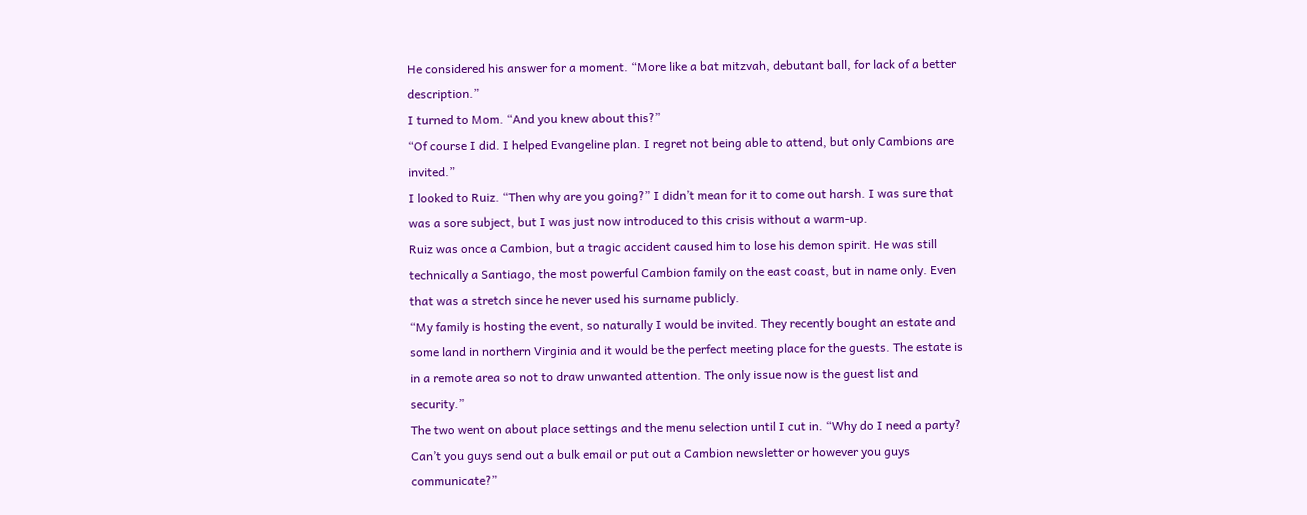He considered his answer for a moment. “More like a bat mitzvah, debutant ball, for lack of a better description.”
I turned to Mom. “And you knew about this?”
“Of course I did. I helped Evangeline plan. I regret not being able to attend, but only Cambions are invited.”
I looked to Ruiz. “Then why are you going?” I didn’t mean for it to come out harsh. I was sure that was a sore subject, but I was just now introduced to this crisis without a warm-up.
Ruiz was once a Cambion, but a tragic accident caused him to lose his demon spirit. He was still technically a Santiago, the most powerful Cambion family on the east coast, but in name only. Even that was a stretch since he never used his surname publicly.
“My family is hosting the event, so naturally I would be invited. They recently bought an estate and some land in northern Virginia and it would be the perfect meeting place for the guests. The estate is in a remote area so not to draw unwanted attention. The only issue now is the guest list and security.”
The two went on about place settings and the menu selection until I cut in. “Why do I need a party? Can’t you guys send out a bulk email or put out a Cambion newsletter or however you guys communicate?”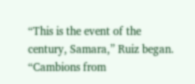“This is the event of the century, Samara,” Ruiz began. “Cambions from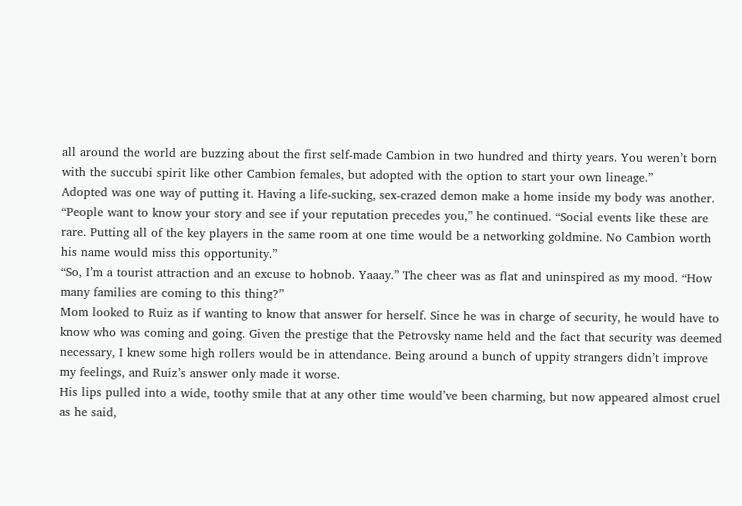all around the world are buzzing about the first self-made Cambion in two hundred and thirty years. You weren’t born with the succubi spirit like other Cambion females, but adopted with the option to start your own lineage.”
Adopted was one way of putting it. Having a life-sucking, sex-crazed demon make a home inside my body was another.
“People want to know your story and see if your reputation precedes you,” he continued. “Social events like these are rare. Putting all of the key players in the same room at one time would be a networking goldmine. No Cambion worth his name would miss this opportunity.”
“So, I’m a tourist attraction and an excuse to hobnob. Yaaay.” The cheer was as flat and uninspired as my mood. “How many families are coming to this thing?”
Mom looked to Ruiz as if wanting to know that answer for herself. Since he was in charge of security, he would have to know who was coming and going. Given the prestige that the Petrovsky name held and the fact that security was deemed necessary, I knew some high rollers would be in attendance. Being around a bunch of uppity strangers didn’t improve my feelings, and Ruiz’s answer only made it worse.
His lips pulled into a wide, toothy smile that at any other time would’ve been charming, but now appeared almost cruel as he said,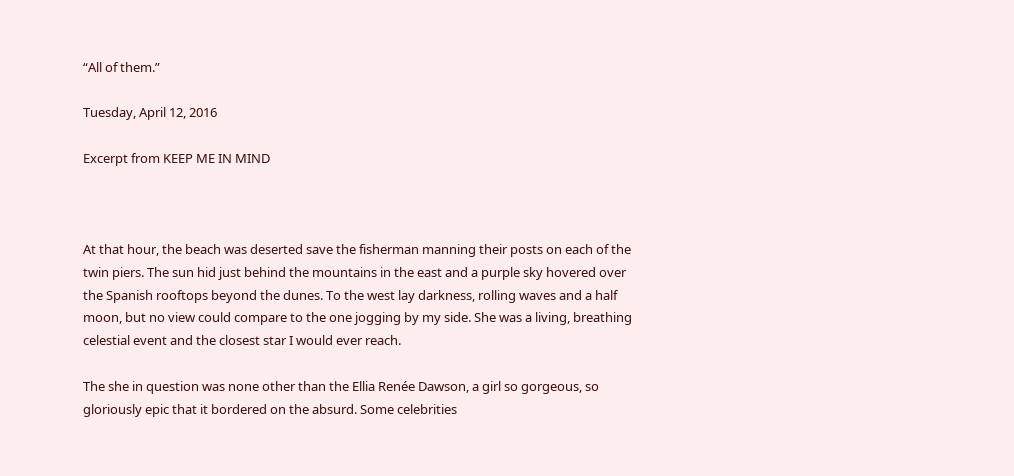“All of them.”

Tuesday, April 12, 2016

Excerpt from KEEP ME IN MIND



At that hour, the beach was deserted save the fisherman manning their posts on each of the twin piers. The sun hid just behind the mountains in the east and a purple sky hovered over the Spanish rooftops beyond the dunes. To the west lay darkness, rolling waves and a half moon, but no view could compare to the one jogging by my side. She was a living, breathing celestial event and the closest star I would ever reach.

The she in question was none other than the Ellia Renée Dawson, a girl so gorgeous, so gloriously epic that it bordered on the absurd. Some celebrities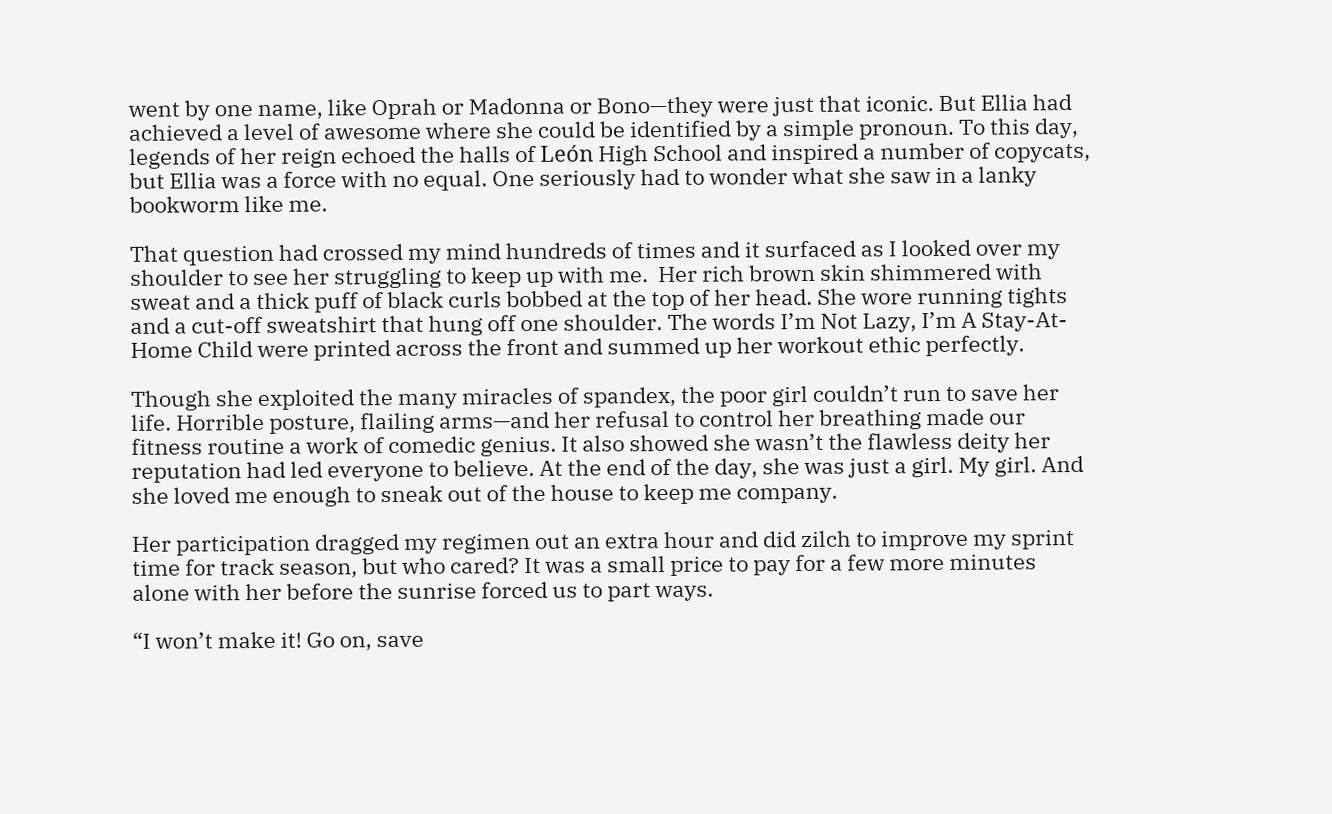went by one name, like Oprah or Madonna or Bono—they were just that iconic. But Ellia had achieved a level of awesome where she could be identified by a simple pronoun. To this day, legends of her reign echoed the halls of León High School and inspired a number of copycats, but Ellia was a force with no equal. One seriously had to wonder what she saw in a lanky bookworm like me.

That question had crossed my mind hundreds of times and it surfaced as I looked over my shoulder to see her struggling to keep up with me.  Her rich brown skin shimmered with sweat and a thick puff of black curls bobbed at the top of her head. She wore running tights and a cut-off sweatshirt that hung off one shoulder. The words I’m Not Lazy, I’m A Stay-At-Home Child were printed across the front and summed up her workout ethic perfectly.

Though she exploited the many miracles of spandex, the poor girl couldn’t run to save her life. Horrible posture, flailing arms—and her refusal to control her breathing made our fitness routine a work of comedic genius. It also showed she wasn’t the flawless deity her reputation had led everyone to believe. At the end of the day, she was just a girl. My girl. And she loved me enough to sneak out of the house to keep me company.

Her participation dragged my regimen out an extra hour and did zilch to improve my sprint time for track season, but who cared? It was a small price to pay for a few more minutes alone with her before the sunrise forced us to part ways.

“I won’t make it! Go on, save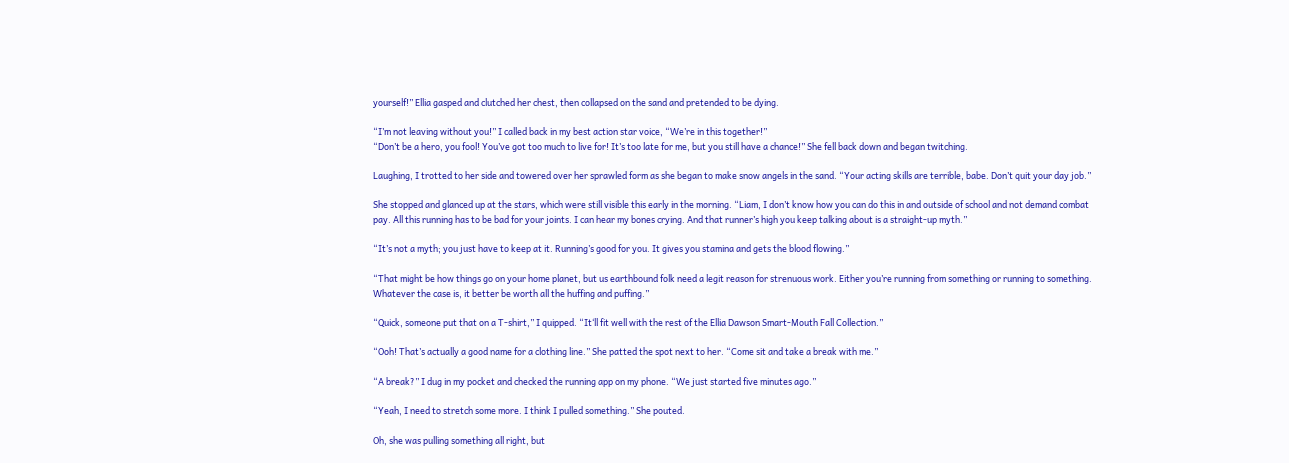yourself!” Ellia gasped and clutched her chest, then collapsed on the sand and pretended to be dying.

“I’m not leaving without you!” I called back in my best action star voice, “We’re in this together!”
“Don’t be a hero, you fool! You’ve got too much to live for! It’s too late for me, but you still have a chance!” She fell back down and began twitching.

Laughing, I trotted to her side and towered over her sprawled form as she began to make snow angels in the sand. “Your acting skills are terrible, babe. Don’t quit your day job.”

She stopped and glanced up at the stars, which were still visible this early in the morning. “Liam, I don’t know how you can do this in and outside of school and not demand combat pay. All this running has to be bad for your joints. I can hear my bones crying. And that runner’s high you keep talking about is a straight-up myth.”

“It’s not a myth; you just have to keep at it. Running’s good for you. It gives you stamina and gets the blood flowing.”

“That might be how things go on your home planet, but us earthbound folk need a legit reason for strenuous work. Either you’re running from something or running to something. Whatever the case is, it better be worth all the huffing and puffing.”

“Quick, someone put that on a T-shirt,” I quipped. “It‘ll fit well with the rest of the Ellia Dawson Smart-Mouth Fall Collection.”

“Ooh! That’s actually a good name for a clothing line.” She patted the spot next to her. “Come sit and take a break with me.”

“A break?” I dug in my pocket and checked the running app on my phone. “We just started five minutes ago.”

“Yeah, I need to stretch some more. I think I pulled something.” She pouted.

Oh, she was pulling something all right, but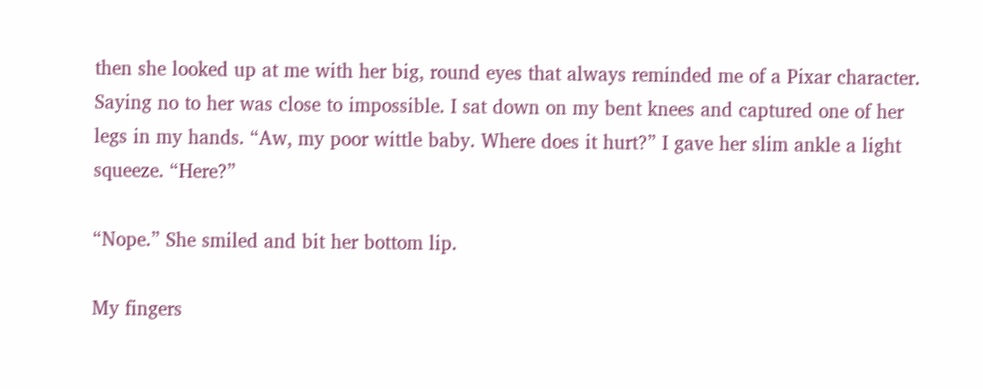then she looked up at me with her big, round eyes that always reminded me of a Pixar character. Saying no to her was close to impossible. I sat down on my bent knees and captured one of her legs in my hands. “Aw, my poor wittle baby. Where does it hurt?” I gave her slim ankle a light squeeze. “Here?”

“Nope.” She smiled and bit her bottom lip.

My fingers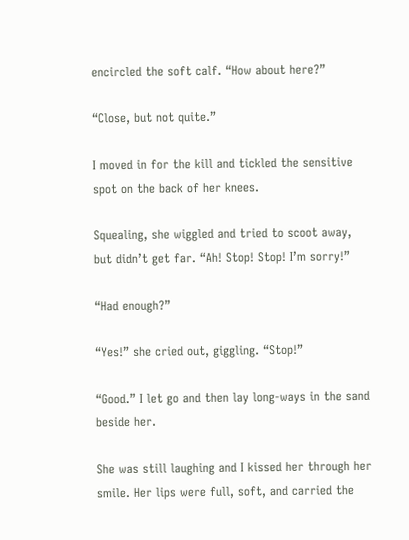encircled the soft calf. “How about here?”

“Close, but not quite.”

I moved in for the kill and tickled the sensitive spot on the back of her knees.

Squealing, she wiggled and tried to scoot away, but didn’t get far. “Ah! Stop! Stop! I’m sorry!”

“Had enough?”

“Yes!” she cried out, giggling. “Stop!”

“Good.” I let go and then lay long-ways in the sand beside her.

She was still laughing and I kissed her through her smile. Her lips were full, soft, and carried the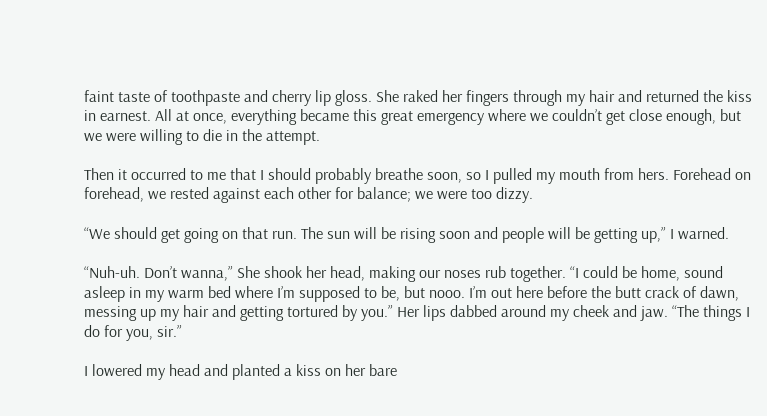faint taste of toothpaste and cherry lip gloss. She raked her fingers through my hair and returned the kiss in earnest. All at once, everything became this great emergency where we couldn’t get close enough, but we were willing to die in the attempt.

Then it occurred to me that I should probably breathe soon, so I pulled my mouth from hers. Forehead on forehead, we rested against each other for balance; we were too dizzy.

“We should get going on that run. The sun will be rising soon and people will be getting up,” I warned.

“Nuh-uh. Don’t wanna,” She shook her head, making our noses rub together. “I could be home, sound asleep in my warm bed where I’m supposed to be, but nooo. I’m out here before the butt crack of dawn, messing up my hair and getting tortured by you.” Her lips dabbed around my cheek and jaw. “The things I do for you, sir.”

I lowered my head and planted a kiss on her bare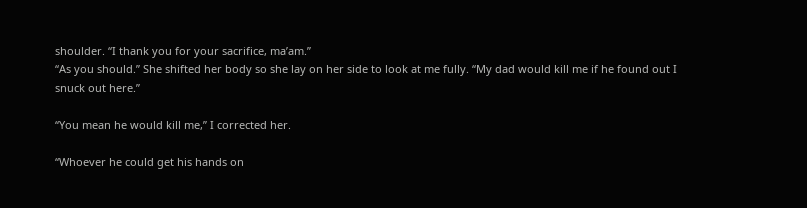shoulder. “I thank you for your sacrifice, ma’am.”
“As you should.” She shifted her body so she lay on her side to look at me fully. “My dad would kill me if he found out I snuck out here.”

“You mean he would kill me,” I corrected her.

“Whoever he could get his hands on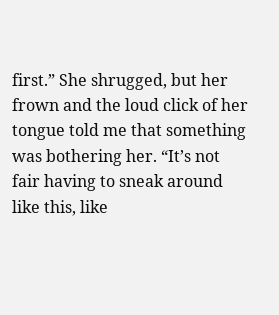first.” She shrugged, but her frown and the loud click of her tongue told me that something was bothering her. “It’s not fair having to sneak around like this, like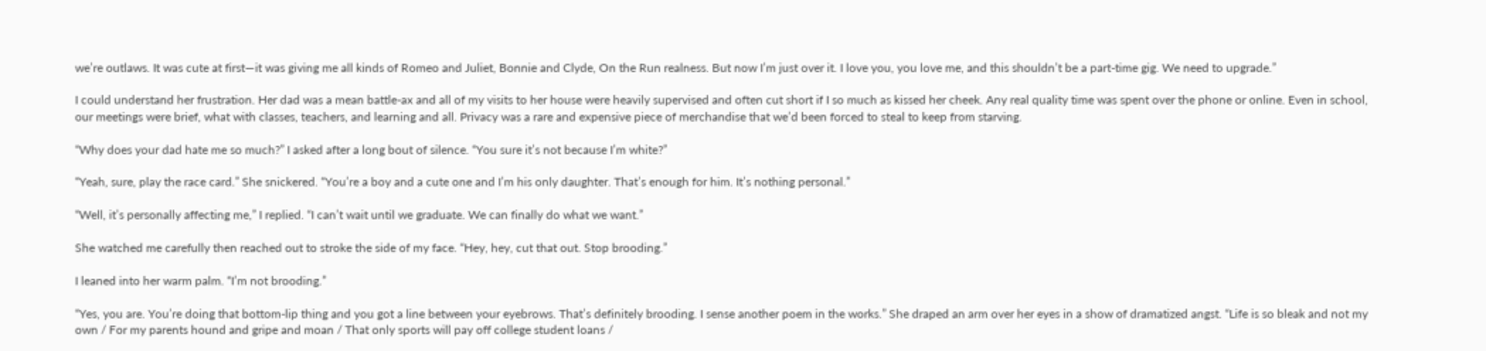we’re outlaws. It was cute at first—it was giving me all kinds of Romeo and Juliet, Bonnie and Clyde, On the Run realness. But now I’m just over it. I love you, you love me, and this shouldn’t be a part-time gig. We need to upgrade.”

I could understand her frustration. Her dad was a mean battle-ax and all of my visits to her house were heavily supervised and often cut short if I so much as kissed her cheek. Any real quality time was spent over the phone or online. Even in school, our meetings were brief, what with classes, teachers, and learning and all. Privacy was a rare and expensive piece of merchandise that we’d been forced to steal to keep from starving.

“Why does your dad hate me so much?” I asked after a long bout of silence. “You sure it’s not because I’m white?”

“Yeah, sure, play the race card.” She snickered. “You’re a boy and a cute one and I’m his only daughter. That’s enough for him. It’s nothing personal.”

“Well, it’s personally affecting me,” I replied. “I can’t wait until we graduate. We can finally do what we want.”

She watched me carefully then reached out to stroke the side of my face. “Hey, hey, cut that out. Stop brooding.”

I leaned into her warm palm. “I’m not brooding.”

“Yes, you are. You’re doing that bottom-lip thing and you got a line between your eyebrows. That’s definitely brooding. I sense another poem in the works.” She draped an arm over her eyes in a show of dramatized angst. “Life is so bleak and not my own / For my parents hound and gripe and moan / That only sports will pay off college student loans /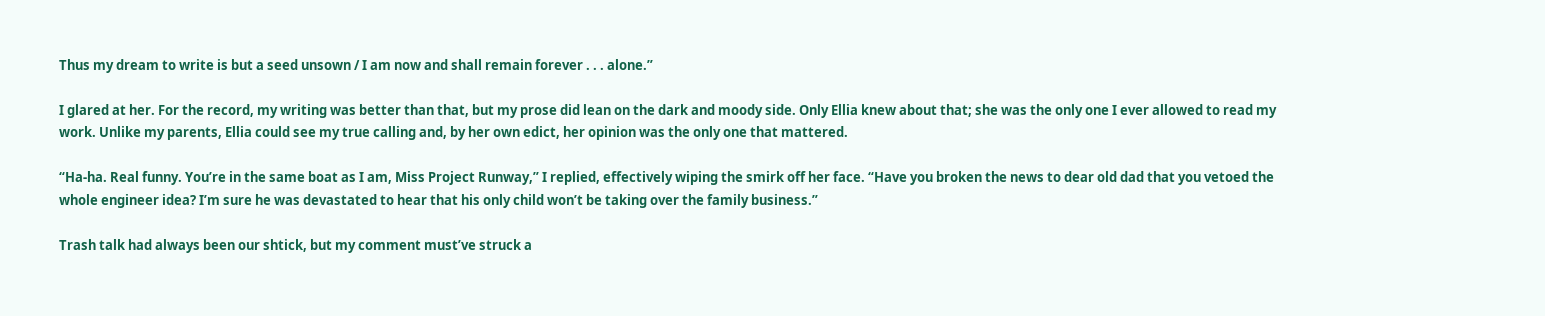Thus my dream to write is but a seed unsown / I am now and shall remain forever . . . alone.”

I glared at her. For the record, my writing was better than that, but my prose did lean on the dark and moody side. Only Ellia knew about that; she was the only one I ever allowed to read my work. Unlike my parents, Ellia could see my true calling and, by her own edict, her opinion was the only one that mattered.

“Ha-ha. Real funny. You’re in the same boat as I am, Miss Project Runway,” I replied, effectively wiping the smirk off her face. “Have you broken the news to dear old dad that you vetoed the whole engineer idea? I’m sure he was devastated to hear that his only child won’t be taking over the family business.”

Trash talk had always been our shtick, but my comment must’ve struck a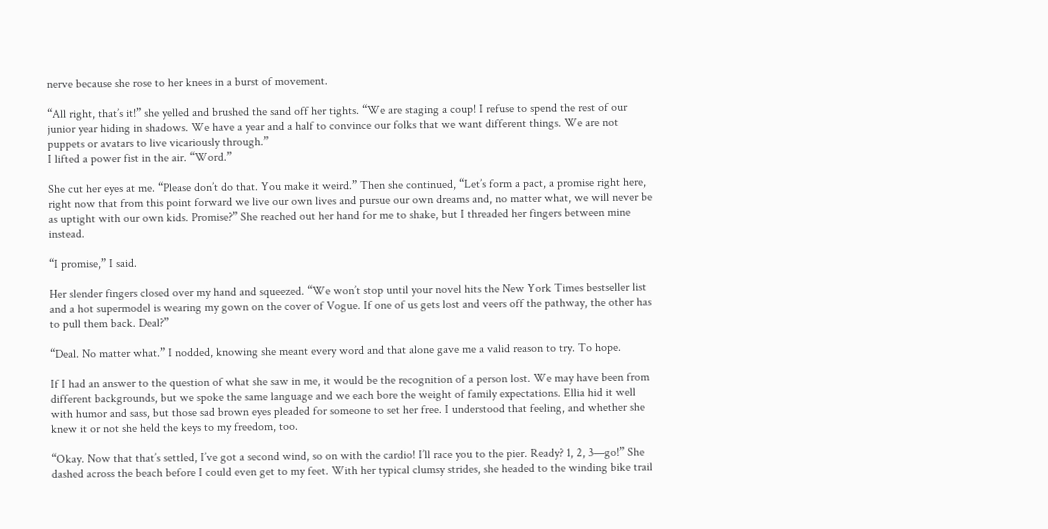nerve because she rose to her knees in a burst of movement.

“All right, that’s it!” she yelled and brushed the sand off her tights. “We are staging a coup! I refuse to spend the rest of our junior year hiding in shadows. We have a year and a half to convince our folks that we want different things. We are not puppets or avatars to live vicariously through.”
I lifted a power fist in the air. “Word.”

She cut her eyes at me. “Please don’t do that. You make it weird.” Then she continued, “Let’s form a pact, a promise right here, right now that from this point forward we live our own lives and pursue our own dreams and, no matter what, we will never be as uptight with our own kids. Promise?” She reached out her hand for me to shake, but I threaded her fingers between mine instead.

“I promise,” I said.

Her slender fingers closed over my hand and squeezed. “We won’t stop until your novel hits the New York Times bestseller list and a hot supermodel is wearing my gown on the cover of Vogue. If one of us gets lost and veers off the pathway, the other has to pull them back. Deal?”

“Deal. No matter what.” I nodded, knowing she meant every word and that alone gave me a valid reason to try. To hope.

If I had an answer to the question of what she saw in me, it would be the recognition of a person lost. We may have been from different backgrounds, but we spoke the same language and we each bore the weight of family expectations. Ellia hid it well with humor and sass, but those sad brown eyes pleaded for someone to set her free. I understood that feeling, and whether she knew it or not she held the keys to my freedom, too.

“Okay. Now that that’s settled, I’ve got a second wind, so on with the cardio! I’ll race you to the pier. Ready? 1, 2, 3—go!” She dashed across the beach before I could even get to my feet. With her typical clumsy strides, she headed to the winding bike trail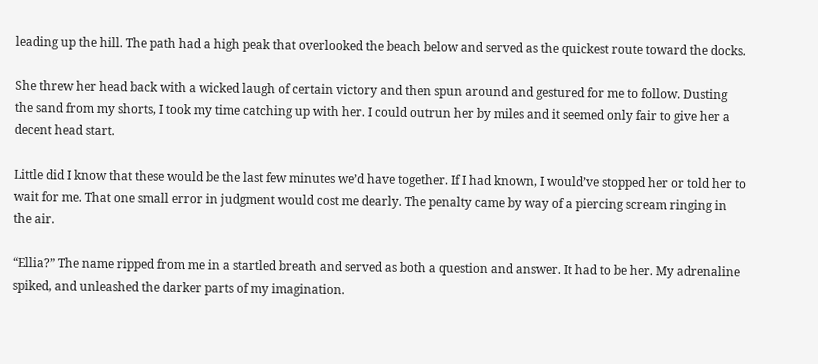leading up the hill. The path had a high peak that overlooked the beach below and served as the quickest route toward the docks.

She threw her head back with a wicked laugh of certain victory and then spun around and gestured for me to follow. Dusting the sand from my shorts, I took my time catching up with her. I could outrun her by miles and it seemed only fair to give her a decent head start.

Little did I know that these would be the last few minutes we’d have together. If I had known, I would’ve stopped her or told her to wait for me. That one small error in judgment would cost me dearly. The penalty came by way of a piercing scream ringing in the air.

“Ellia?” The name ripped from me in a startled breath and served as both a question and answer. It had to be her. My adrenaline spiked, and unleashed the darker parts of my imagination.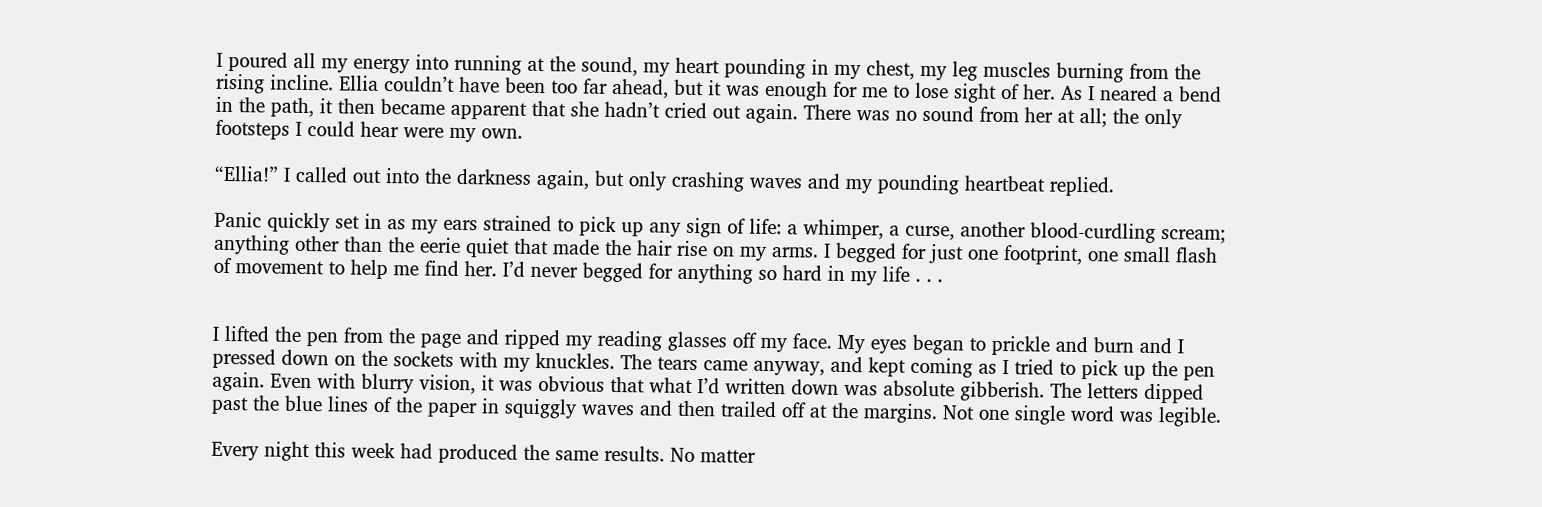I poured all my energy into running at the sound, my heart pounding in my chest, my leg muscles burning from the rising incline. Ellia couldn’t have been too far ahead, but it was enough for me to lose sight of her. As I neared a bend in the path, it then became apparent that she hadn’t cried out again. There was no sound from her at all; the only footsteps I could hear were my own.

“Ellia!” I called out into the darkness again, but only crashing waves and my pounding heartbeat replied.

Panic quickly set in as my ears strained to pick up any sign of life: a whimper, a curse, another blood-curdling scream; anything other than the eerie quiet that made the hair rise on my arms. I begged for just one footprint, one small flash of movement to help me find her. I’d never begged for anything so hard in my life . . .


I lifted the pen from the page and ripped my reading glasses off my face. My eyes began to prickle and burn and I pressed down on the sockets with my knuckles. The tears came anyway, and kept coming as I tried to pick up the pen again. Even with blurry vision, it was obvious that what I’d written down was absolute gibberish. The letters dipped past the blue lines of the paper in squiggly waves and then trailed off at the margins. Not one single word was legible.

Every night this week had produced the same results. No matter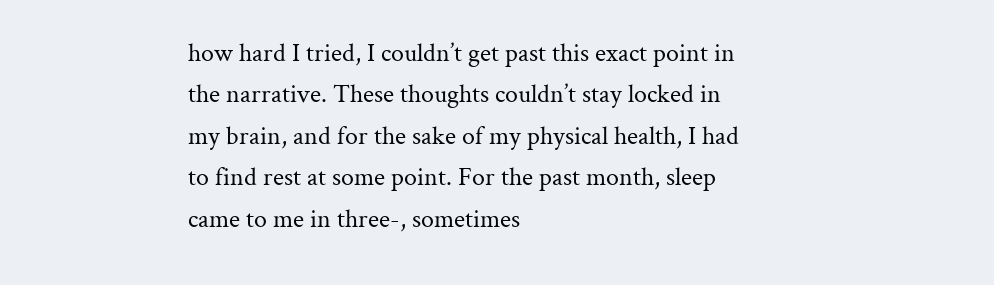how hard I tried, I couldn’t get past this exact point in the narrative. These thoughts couldn’t stay locked in my brain, and for the sake of my physical health, I had to find rest at some point. For the past month, sleep came to me in three-, sometimes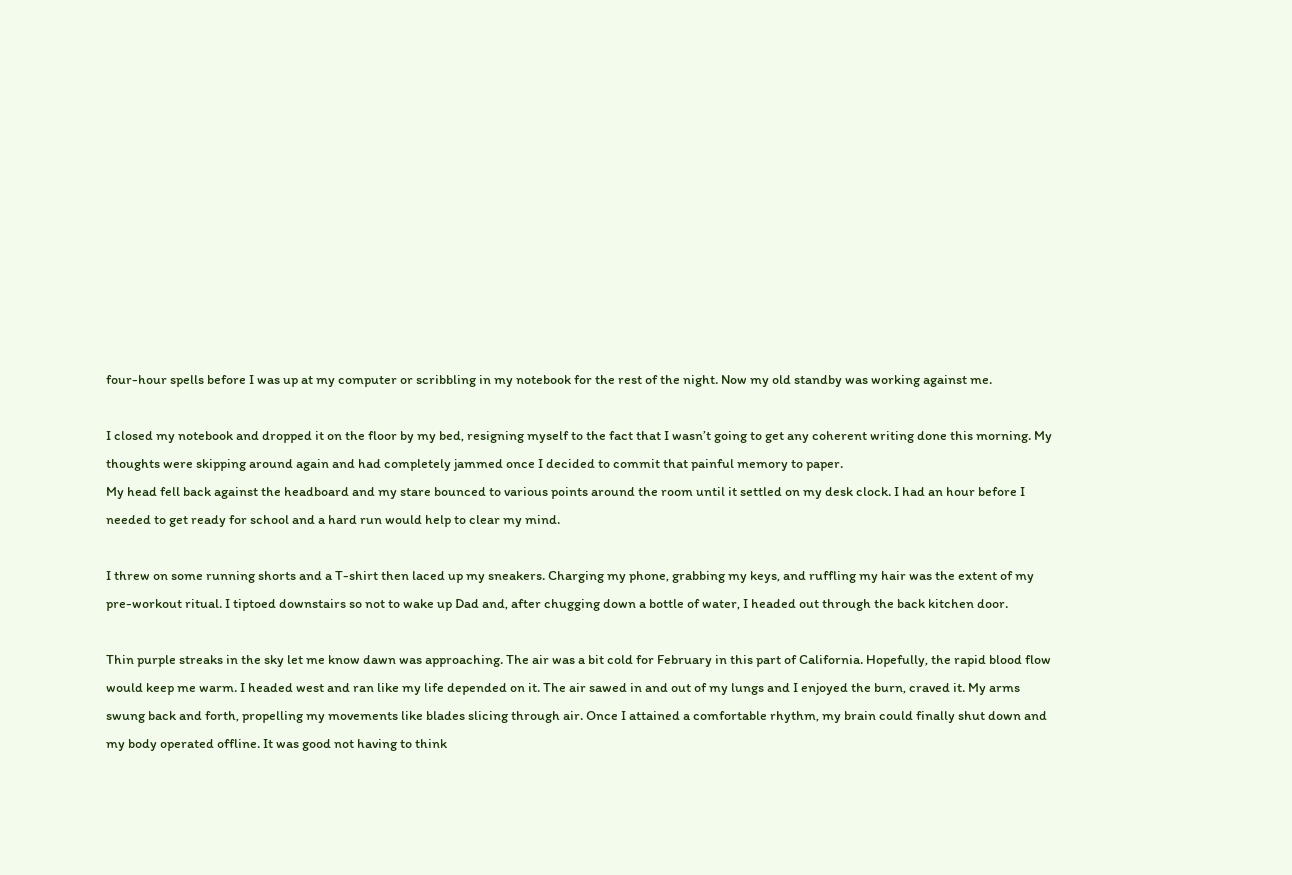four-hour spells before I was up at my computer or scribbling in my notebook for the rest of the night. Now my old standby was working against me.

I closed my notebook and dropped it on the floor by my bed, resigning myself to the fact that I wasn’t going to get any coherent writing done this morning. My thoughts were skipping around again and had completely jammed once I decided to commit that painful memory to paper.
My head fell back against the headboard and my stare bounced to various points around the room until it settled on my desk clock. I had an hour before I needed to get ready for school and a hard run would help to clear my mind.

I threw on some running shorts and a T-shirt then laced up my sneakers. Charging my phone, grabbing my keys, and ruffling my hair was the extent of my pre-workout ritual. I tiptoed downstairs so not to wake up Dad and, after chugging down a bottle of water, I headed out through the back kitchen door.

Thin purple streaks in the sky let me know dawn was approaching. The air was a bit cold for February in this part of California. Hopefully, the rapid blood flow would keep me warm. I headed west and ran like my life depended on it. The air sawed in and out of my lungs and I enjoyed the burn, craved it. My arms swung back and forth, propelling my movements like blades slicing through air. Once I attained a comfortable rhythm, my brain could finally shut down and my body operated offline. It was good not having to think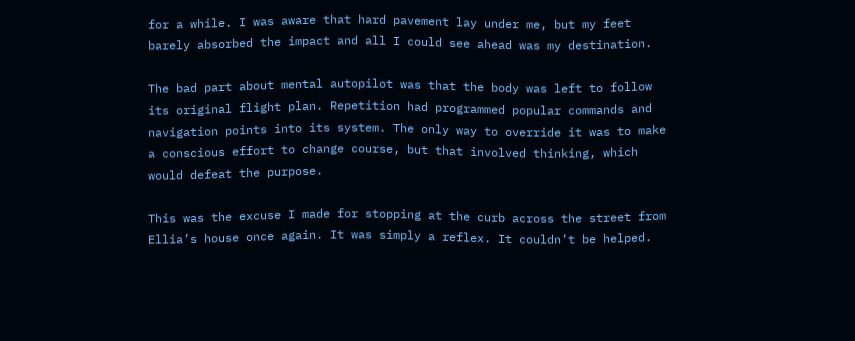for a while. I was aware that hard pavement lay under me, but my feet barely absorbed the impact and all I could see ahead was my destination.

The bad part about mental autopilot was that the body was left to follow its original flight plan. Repetition had programmed popular commands and navigation points into its system. The only way to override it was to make a conscious effort to change course, but that involved thinking, which would defeat the purpose.

This was the excuse I made for stopping at the curb across the street from Ellia’s house once again. It was simply a reflex. It couldn’t be helped.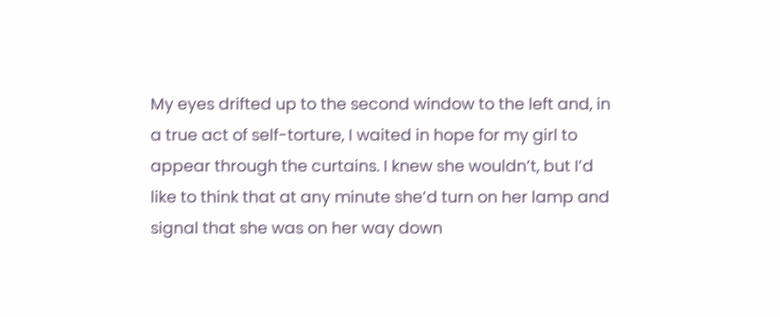My eyes drifted up to the second window to the left and, in a true act of self-torture, I waited in hope for my girl to appear through the curtains. I knew she wouldn’t, but I’d like to think that at any minute she’d turn on her lamp and signal that she was on her way down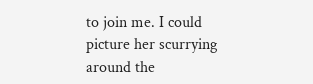to join me. I could picture her scurrying around the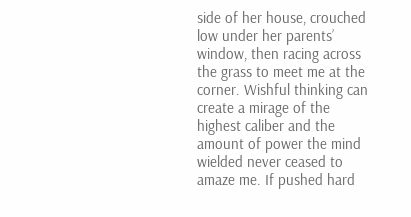side of her house, crouched low under her parents’ window, then racing across the grass to meet me at the corner. Wishful thinking can create a mirage of the highest caliber and the amount of power the mind wielded never ceased to amaze me. If pushed hard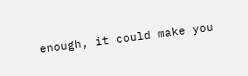enough, it could make you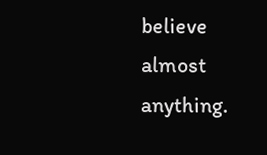believe almost anything.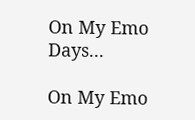On My Emo Days...

On My Emo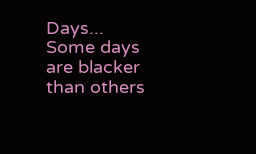Days...
Some days are blacker than others